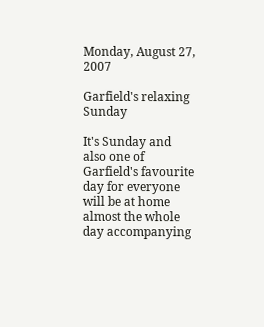Monday, August 27, 2007

Garfield's relaxing Sunday

It's Sunday and also one of Garfield's favourite day for everyone will be at home almost the whole day accompanying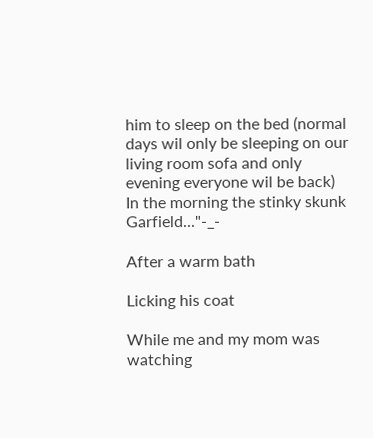him to sleep on the bed (normal days wil only be sleeping on our living room sofa and only evening everyone wil be back)
In the morning the stinky skunk Garfield..."-_-

After a warm bath

Licking his coat

While me and my mom was watching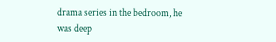drama series in the bedroom, he was deep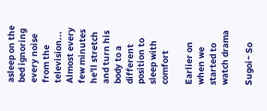asleep on the bed ignoring every noise from the television... Almost every few minutes he'll stretch and turn his body to a different position to sleep with comfort

Earlier on when we started to watch drama

Sugoi~ So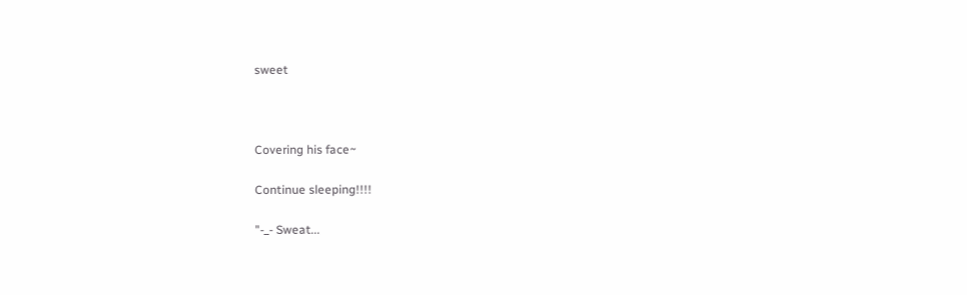sweet



Covering his face~

Continue sleeping!!!!

"-_- Sweat...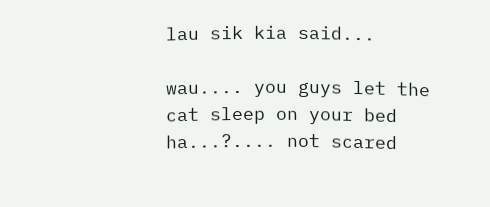lau sik kia said...

wau.... you guys let the cat sleep on your bed ha...?.... not scared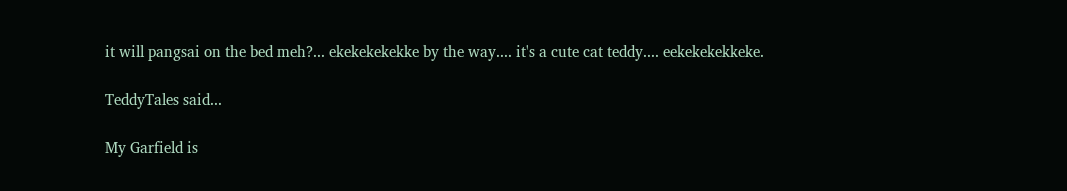it will pangsai on the bed meh?... ekekekekekke by the way.... it's a cute cat teddy.... eekekekekkeke.

TeddyTales said...

My Garfield is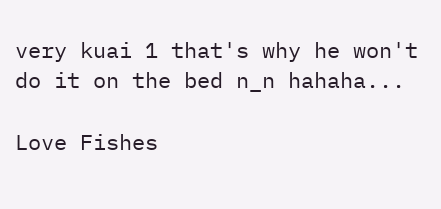very kuai 1 that's why he won't do it on the bed n_n hahaha...

Love Fishes